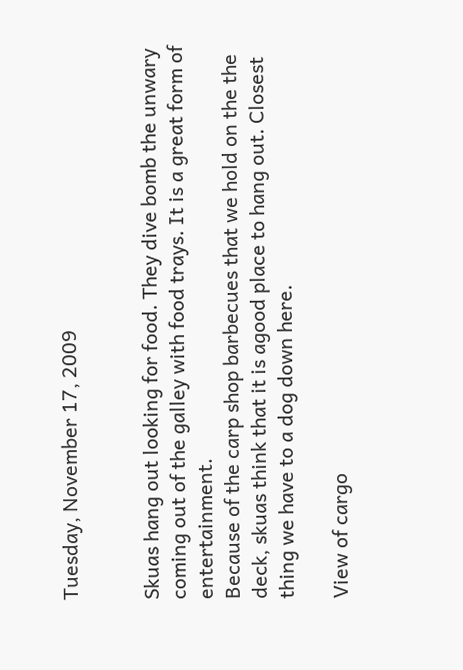Tuesday, November 17, 2009


Skuas hang out looking for food. They dive bomb the unwary coming out of the galley with food trays. It is a great form of entertainment.
Because of the carp shop barbecues that we hold on the the deck, skuas think that it is agood place to hang out. Closest thing we have to a dog down here.

View of cargo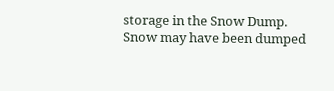storage in the Snow Dump. Snow may have been dumped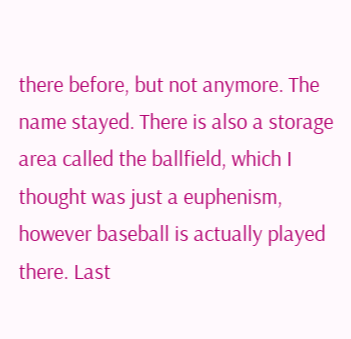there before, but not anymore. The name stayed. There is also a storage area called the ballfield, which I thought was just a euphenism, however baseball is actually played there. Last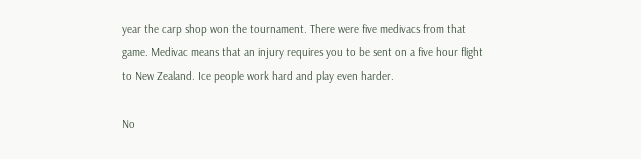year the carp shop won the tournament. There were five medivacs from that game. Medivac means that an injury requires you to be sent on a five hour flight to New Zealand. Ice people work hard and play even harder.

No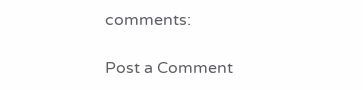comments:

Post a Comment